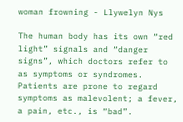woman frowning - Llywelyn Nys

The human body has its own “red light” signals and “danger signs”, which doctors refer to as symptoms or syndromes. Patients are prone to regard symptoms as malevolent; a fever, a pain, etc., is “bad”.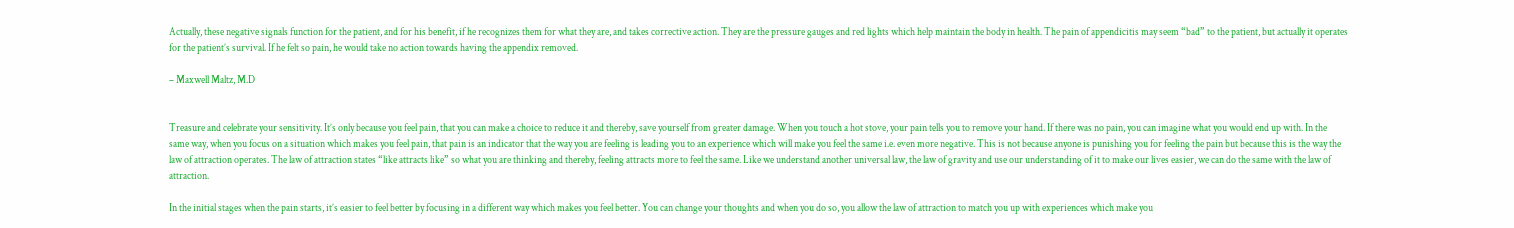Actually, these negative signals function for the patient, and for his benefit, if he recognizes them for what they are, and takes corrective action. They are the pressure gauges and red lights which help maintain the body in health. The pain of appendicitis may seem “bad” to the patient, but actually it operates for the patient’s survival. If he felt so pain, he would take no action towards having the appendix removed.

– Maxwell Maltz, M.D


Treasure and celebrate your sensitivity. It’s only because you feel pain, that you can make a choice to reduce it and thereby, save yourself from greater damage. When you touch a hot stove, your pain tells you to remove your hand. If there was no pain, you can imagine what you would end up with. In the same way, when you focus on a situation which makes you feel pain, that pain is an indicator that the way you are feeling is leading you to an experience which will make you feel the same i.e. even more negative. This is not because anyone is punishing you for feeling the pain but because this is the way the law of attraction operates. The law of attraction states “like attracts like” so what you are thinking and thereby, feeling attracts more to feel the same. Like we understand another universal law, the law of gravity and use our understanding of it to make our lives easier, we can do the same with the law of attraction.

In the initial stages when the pain starts, it’s easier to feel better by focusing in a different way which makes you feel better. You can change your thoughts and when you do so, you allow the law of attraction to match you up with experiences which make you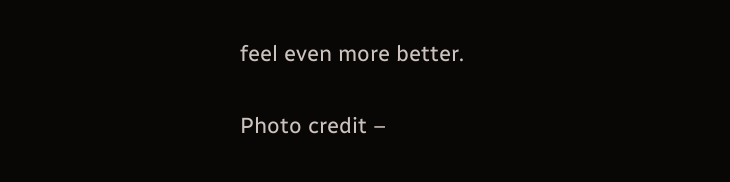feel even more better.


Photo credit –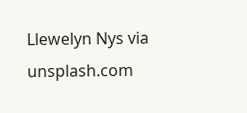Llewelyn Nys via unsplash.com